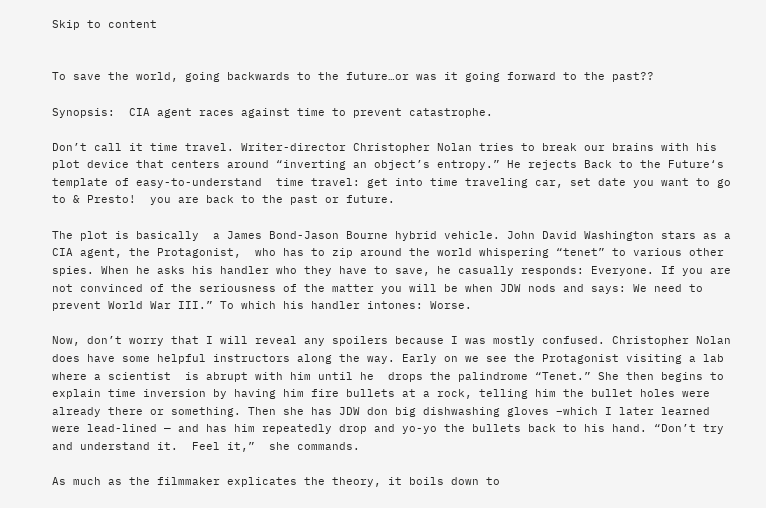Skip to content


To save the world, going backwards to the future…or was it going forward to the past??

Synopsis:  CIA agent races against time to prevent catastrophe.

Don’t call it time travel. Writer-director Christopher Nolan tries to break our brains with his plot device that centers around “inverting an object’s entropy.” He rejects Back to the Future‘s template of easy-to-understand  time travel: get into time traveling car, set date you want to go to & Presto!  you are back to the past or future.

The plot is basically  a James Bond-Jason Bourne hybrid vehicle. John David Washington stars as a CIA agent, the Protagonist,  who has to zip around the world whispering “tenet” to various other spies. When he asks his handler who they have to save, he casually responds: Everyone. If you are not convinced of the seriousness of the matter you will be when JDW nods and says: We need to prevent World War III.” To which his handler intones: Worse.

Now, don’t worry that I will reveal any spoilers because I was mostly confused. Christopher Nolan does have some helpful instructors along the way. Early on we see the Protagonist visiting a lab where a scientist  is abrupt with him until he  drops the palindrome “Tenet.” She then begins to explain time inversion by having him fire bullets at a rock, telling him the bullet holes were already there or something. Then she has JDW don big dishwashing gloves –which I later learned were lead-lined — and has him repeatedly drop and yo-yo the bullets back to his hand. “Don’t try and understand it.  Feel it,”  she commands.

As much as the filmmaker explicates the theory, it boils down to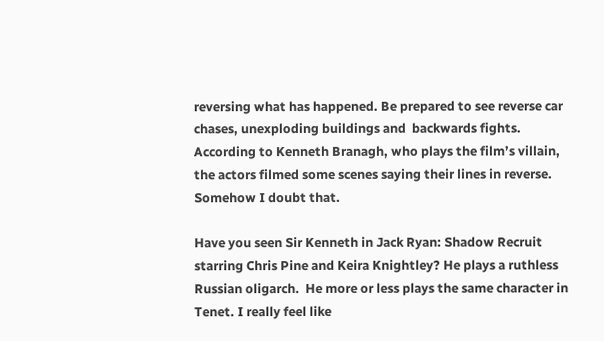reversing what has happened. Be prepared to see reverse car chases, unexploding buildings and  backwards fights. According to Kenneth Branagh, who plays the film’s villain, the actors filmed some scenes saying their lines in reverse. Somehow I doubt that.

Have you seen Sir Kenneth in Jack Ryan: Shadow Recruit starring Chris Pine and Keira Knightley? He plays a ruthless Russian oligarch.  He more or less plays the same character in Tenet. I really feel like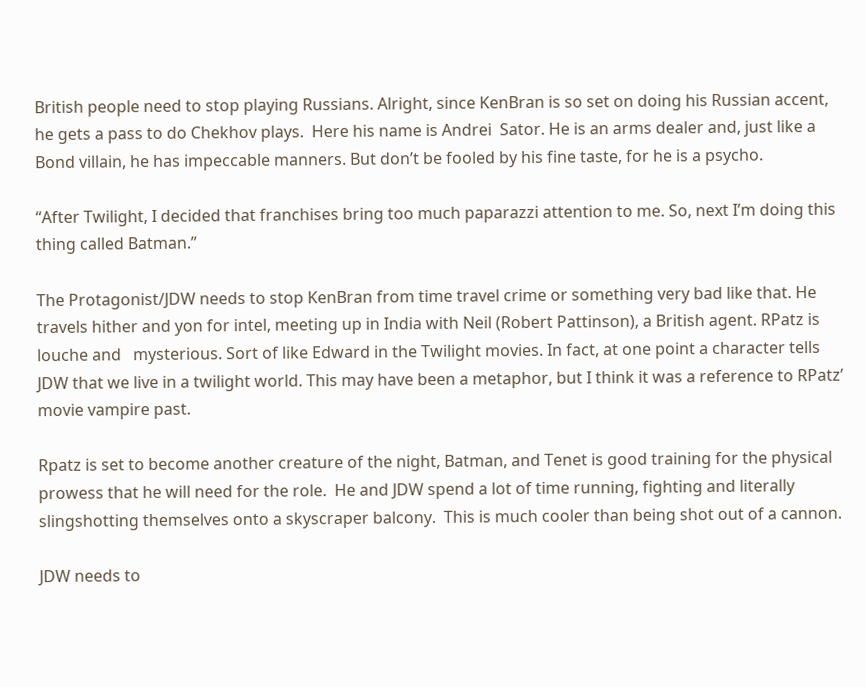British people need to stop playing Russians. Alright, since KenBran is so set on doing his Russian accent, he gets a pass to do Chekhov plays.  Here his name is Andrei  Sator. He is an arms dealer and, just like a Bond villain, he has impeccable manners. But don’t be fooled by his fine taste, for he is a psycho.

“After Twilight, I decided that franchises bring too much paparazzi attention to me. So, next I’m doing this thing called Batman.”

The Protagonist/JDW needs to stop KenBran from time travel crime or something very bad like that. He travels hither and yon for intel, meeting up in India with Neil (Robert Pattinson), a British agent. RPatz is louche and   mysterious. Sort of like Edward in the Twilight movies. In fact, at one point a character tells JDW that we live in a twilight world. This may have been a metaphor, but I think it was a reference to RPatz’ movie vampire past.

Rpatz is set to become another creature of the night, Batman, and Tenet is good training for the physical prowess that he will need for the role.  He and JDW spend a lot of time running, fighting and literally slingshotting themselves onto a skyscraper balcony.  This is much cooler than being shot out of a cannon.

JDW needs to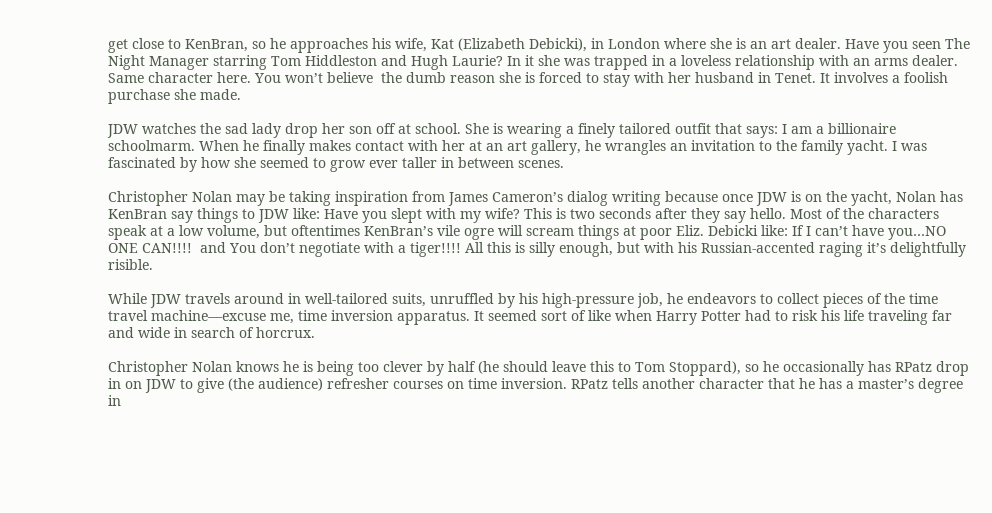get close to KenBran, so he approaches his wife, Kat (Elizabeth Debicki), in London where she is an art dealer. Have you seen The Night Manager starring Tom Hiddleston and Hugh Laurie? In it she was trapped in a loveless relationship with an arms dealer. Same character here. You won’t believe  the dumb reason she is forced to stay with her husband in Tenet. It involves a foolish purchase she made.

JDW watches the sad lady drop her son off at school. She is wearing a finely tailored outfit that says: I am a billionaire schoolmarm. When he finally makes contact with her at an art gallery, he wrangles an invitation to the family yacht. I was fascinated by how she seemed to grow ever taller in between scenes.

Christopher Nolan may be taking inspiration from James Cameron’s dialog writing because once JDW is on the yacht, Nolan has KenBran say things to JDW like: Have you slept with my wife? This is two seconds after they say hello. Most of the characters speak at a low volume, but oftentimes KenBran’s vile ogre will scream things at poor Eliz. Debicki like: If I can’t have you…NO ONE CAN!!!!  and You don’t negotiate with a tiger!!!! All this is silly enough, but with his Russian-accented raging it’s delightfully risible.

While JDW travels around in well-tailored suits, unruffled by his high-pressure job, he endeavors to collect pieces of the time travel machine—excuse me, time inversion apparatus. It seemed sort of like when Harry Potter had to risk his life traveling far and wide in search of horcrux.

Christopher Nolan knows he is being too clever by half (he should leave this to Tom Stoppard), so he occasionally has RPatz drop in on JDW to give (the audience) refresher courses on time inversion. RPatz tells another character that he has a master’s degree in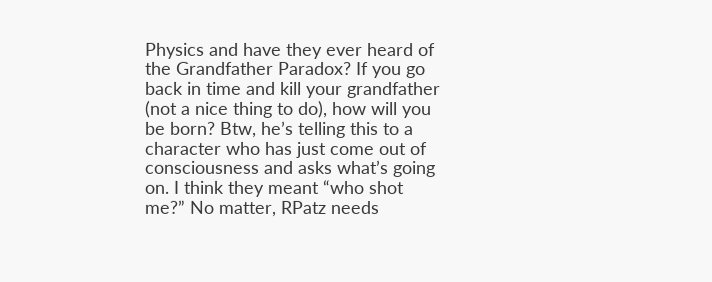Physics and have they ever heard of the Grandfather Paradox? If you go back in time and kill your grandfather (not a nice thing to do), how will you be born? Btw, he’s telling this to a character who has just come out of consciousness and asks what’s going on. I think they meant “who shot me?” No matter, RPatz needs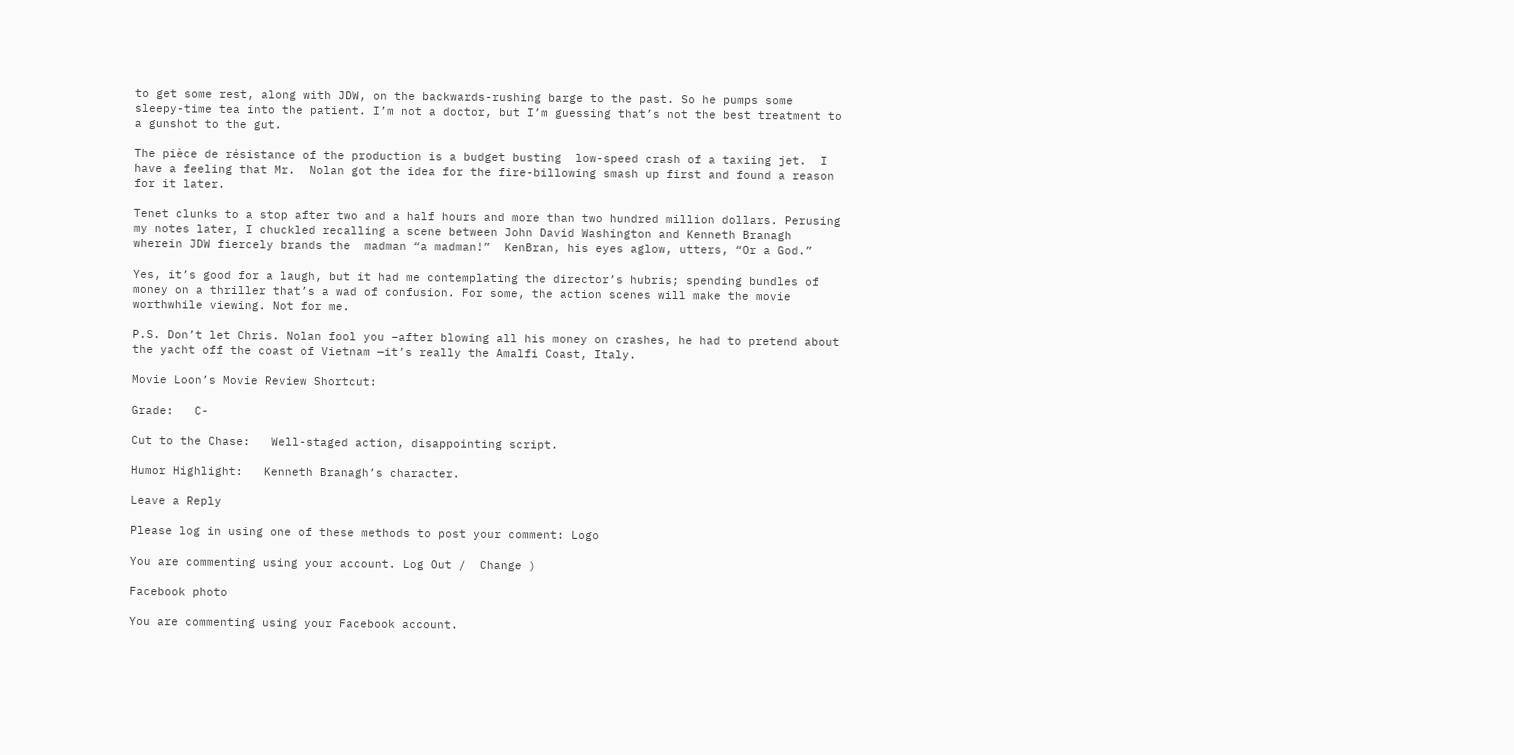to get some rest, along with JDW, on the backwards-rushing barge to the past. So he pumps some sleepy-time tea into the patient. I’m not a doctor, but I’m guessing that’s not the best treatment to a gunshot to the gut.

The pièce de résistance of the production is a budget busting  low-speed crash of a taxiing jet.  I have a feeling that Mr.  Nolan got the idea for the fire-billowing smash up first and found a reason for it later.

Tenet clunks to a stop after two and a half hours and more than two hundred million dollars. Perusing my notes later, I chuckled recalling a scene between John David Washington and Kenneth Branagh wherein JDW fiercely brands the  madman “a madman!”  KenBran, his eyes aglow, utters, “Or a God.”

Yes, it’s good for a laugh, but it had me contemplating the director’s hubris; spending bundles of money on a thriller that’s a wad of confusion. For some, the action scenes will make the movie worthwhile viewing. Not for me.

P.S. Don’t let Chris. Nolan fool you –after blowing all his money on crashes, he had to pretend about the yacht off the coast of Vietnam —it’s really the Amalfi Coast, Italy.

Movie Loon’s Movie Review Shortcut:

Grade:   C-

Cut to the Chase:   Well-staged action, disappointing script.

Humor Highlight:   Kenneth Branagh’s character.

Leave a Reply

Please log in using one of these methods to post your comment: Logo

You are commenting using your account. Log Out /  Change )

Facebook photo

You are commenting using your Facebook account.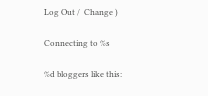Log Out /  Change )

Connecting to %s

%d bloggers like this: